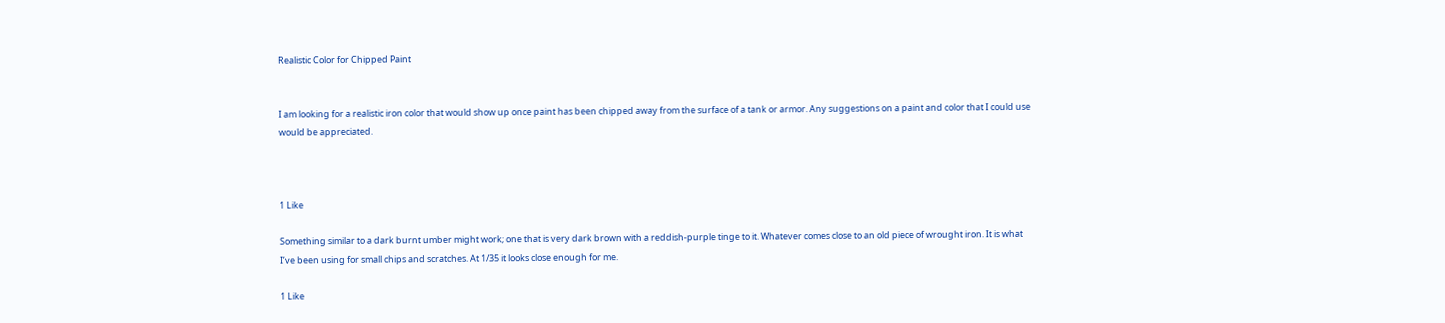Realistic Color for Chipped Paint


I am looking for a realistic iron color that would show up once paint has been chipped away from the surface of a tank or armor. Any suggestions on a paint and color that I could use would be appreciated.



1 Like

Something similar to a dark burnt umber might work; one that is very dark brown with a reddish-purple tinge to it. Whatever comes close to an old piece of wrought iron. It is what I’ve been using for small chips and scratches. At 1/35 it looks close enough for me.

1 Like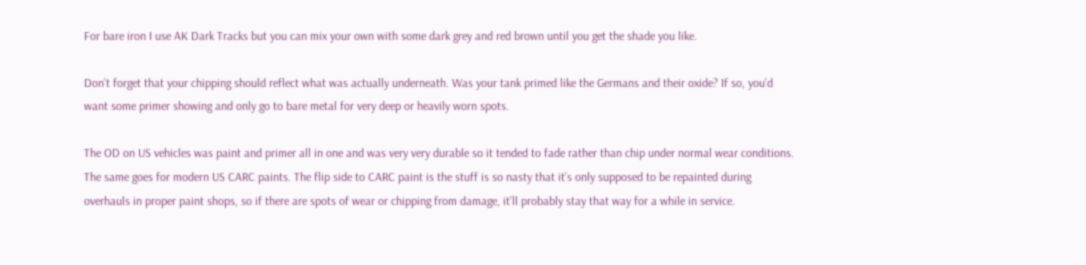For bare iron I use AK Dark Tracks but you can mix your own with some dark grey and red brown until you get the shade you like.

Don’t forget that your chipping should reflect what was actually underneath. Was your tank primed like the Germans and their oxide? If so, you’d want some primer showing and only go to bare metal for very deep or heavily worn spots.

The OD on US vehicles was paint and primer all in one and was very very durable so it tended to fade rather than chip under normal wear conditions. The same goes for modern US CARC paints. The flip side to CARC paint is the stuff is so nasty that it’s only supposed to be repainted during overhauls in proper paint shops, so if there are spots of wear or chipping from damage, it’ll probably stay that way for a while in service.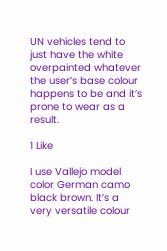UN vehicles tend to just have the white overpainted whatever the user’s base colour happens to be and it’s prone to wear as a result.

1 Like

I use Vallejo model color German camo black brown. It’s a very versatile colour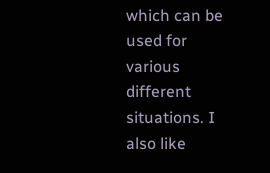which can be used for various different situations. I also like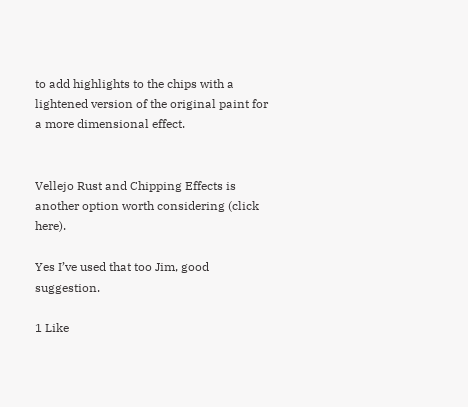to add highlights to the chips with a lightened version of the original paint for a more dimensional effect.


Vellejo Rust and Chipping Effects is another option worth considering (click here).

Yes I’ve used that too Jim, good suggestion.

1 Like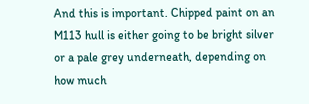And this is important. Chipped paint on an M113 hull is either going to be bright silver or a pale grey underneath, depending on how much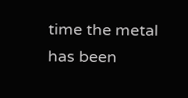time the metal has been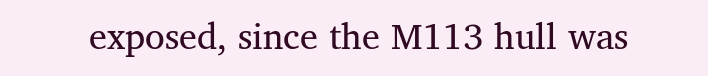exposed, since the M113 hull was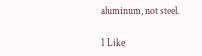aluminum, not steel.

1 Like